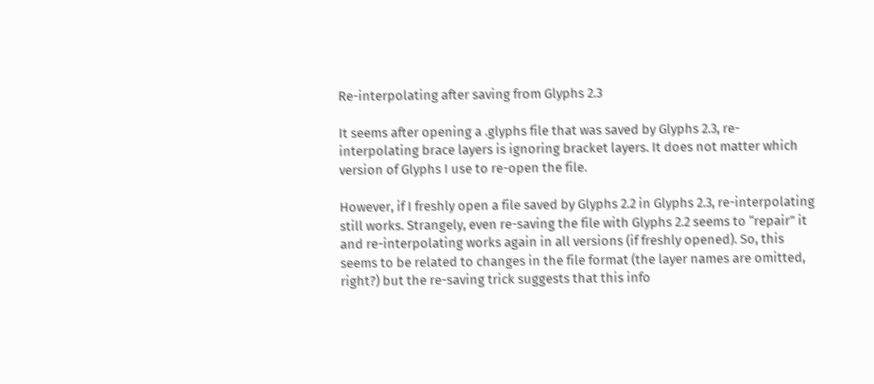Re-interpolating after saving from Glyphs 2.3

It seems after opening a .glyphs file that was saved by Glyphs 2.3, re-interpolating brace layers is ignoring bracket layers. It does not matter which version of Glyphs I use to re-open the file.

However, if I freshly open a file saved by Glyphs 2.2 in Glyphs 2.3, re-interpolating still works. Strangely, even re-saving the file with Glyphs 2.2 seems to “repair” it and re-interpolating works again in all versions (if freshly opened). So, this seems to be related to changes in the file format (the layer names are omitted, right?) but the re-saving trick suggests that this info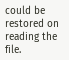could be restored on reading the file.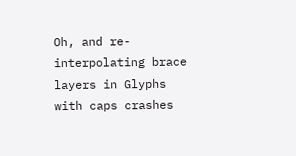Oh, and re-interpolating brace layers in Glyphs with caps crashes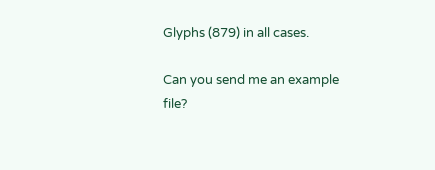Glyphs (879) in all cases.

Can you send me an example file?